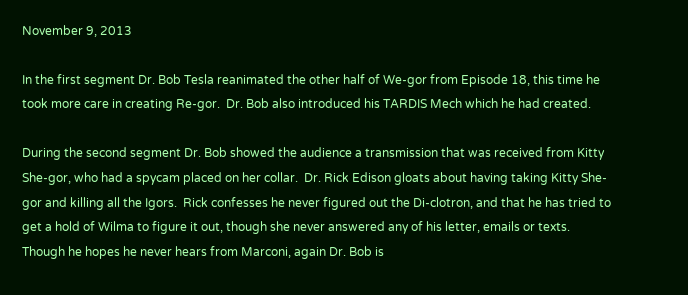November 9, 2013

In the first segment Dr. Bob Tesla reanimated the other half of We-gor from Episode 18, this time he took more care in creating Re-gor.  Dr. Bob also introduced his TARDIS Mech which he had created.

During the second segment Dr. Bob showed the audience a transmission that was received from Kitty She-gor, who had a spycam placed on her collar.  Dr. Rick Edison gloats about having taking Kitty She-gor and killing all the Igors.  Rick confesses he never figured out the Di-clotron, and that he has tried to get a hold of Wilma to figure it out, though she never answered any of his letter, emails or texts.   Though he hopes he never hears from Marconi, again Dr. Bob is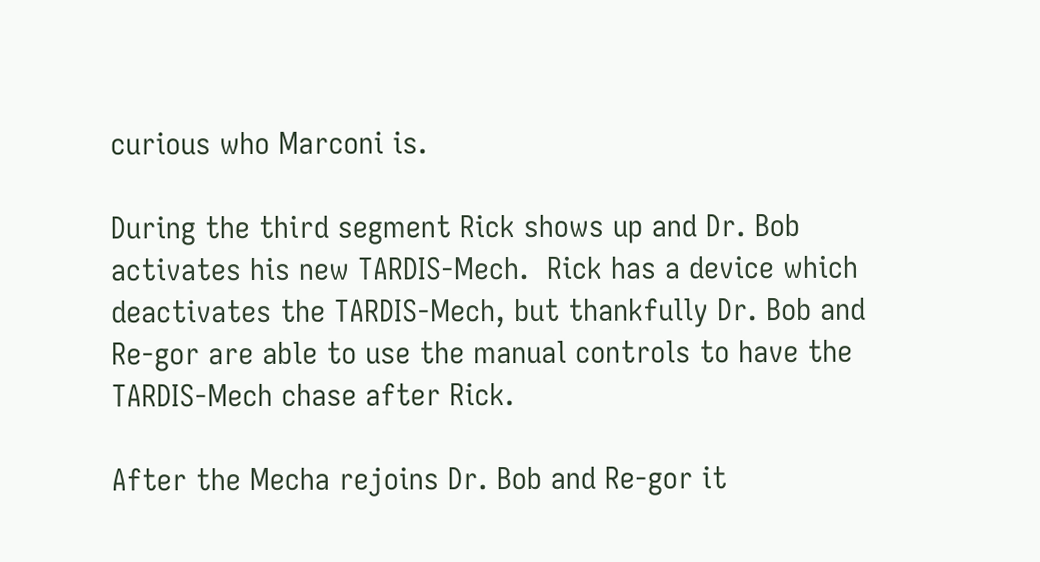curious who Marconi is.

During the third segment Rick shows up and Dr. Bob activates his new TARDIS-Mech.  Rick has a device which deactivates the TARDIS-Mech, but thankfully Dr. Bob and Re-gor are able to use the manual controls to have the TARDIS-Mech chase after Rick.

After the Mecha rejoins Dr. Bob and Re-gor it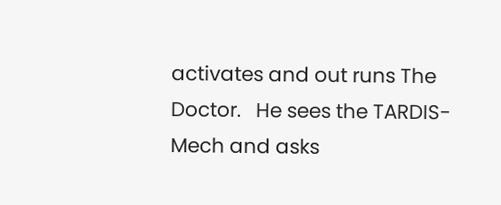activates and out runs The Doctor.   He sees the TARDIS-Mech and asks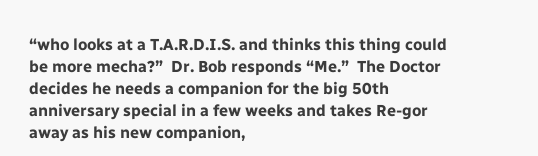“who looks at a T.A.R.D.I.S. and thinks this thing could be more mecha?”  Dr. Bob responds “Me.”  The Doctor decides he needs a companion for the big 50th anniversary special in a few weeks and takes Re-gor away as his new companion,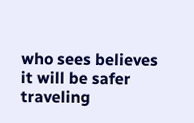who sees believes it will be safer traveling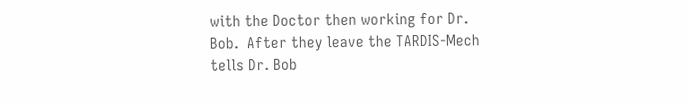with the Doctor then working for Dr. Bob.  After they leave the TARDIS-Mech tells Dr. Bob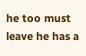he too must leave he has a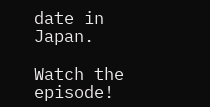date in Japan.

Watch the episode!